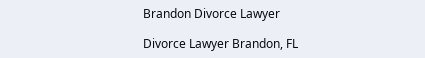Brandon Divorce Lawyer

Divorce Lawyer Brandon, FL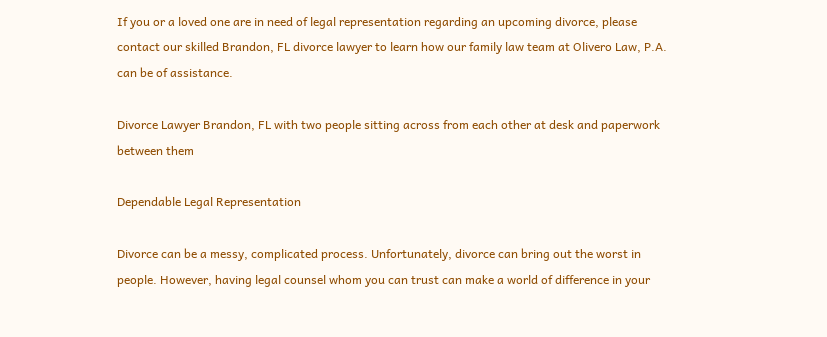If you or a loved one are in need of legal representation regarding an upcoming divorce, please contact our skilled Brandon, FL divorce lawyer to learn how our family law team at Olivero Law, P.A. can be of assistance.

Divorce Lawyer Brandon, FL with two people sitting across from each other at desk and paperwork between them

Dependable Legal Representation

Divorce can be a messy, complicated process. Unfortunately, divorce can bring out the worst in people. However, having legal counsel whom you can trust can make a world of difference in your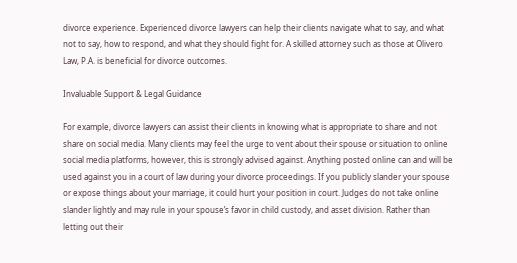divorce experience. Experienced divorce lawyers can help their clients navigate what to say, and what not to say, how to respond, and what they should fight for. A skilled attorney such as those at Olivero Law, P.A. is beneficial for divorce outcomes.

Invaluable Support & Legal Guidance

For example, divorce lawyers can assist their clients in knowing what is appropriate to share and not share on social media. Many clients may feel the urge to vent about their spouse or situation to online social media platforms, however, this is strongly advised against. Anything posted online can and will be used against you in a court of law during your divorce proceedings. If you publicly slander your spouse or expose things about your marriage, it could hurt your position in court. Judges do not take online slander lightly and may rule in your spouse’s favor in child custody, and asset division. Rather than letting out their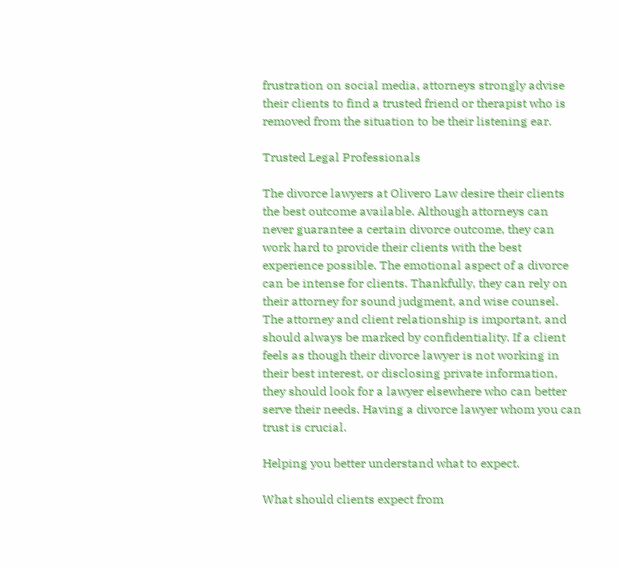frustration on social media, attorneys strongly advise their clients to find a trusted friend or therapist who is removed from the situation to be their listening ear.

Trusted Legal Professionals

The divorce lawyers at Olivero Law desire their clients the best outcome available. Although attorneys can never guarantee a certain divorce outcome, they can work hard to provide their clients with the best experience possible. The emotional aspect of a divorce can be intense for clients. Thankfully, they can rely on their attorney for sound judgment, and wise counsel. The attorney and client relationship is important, and should always be marked by confidentiality. If a client feels as though their divorce lawyer is not working in their best interest, or disclosing private information, they should look for a lawyer elsewhere who can better serve their needs. Having a divorce lawyer whom you can trust is crucial.

Helping you better understand what to expect.

What should clients expect from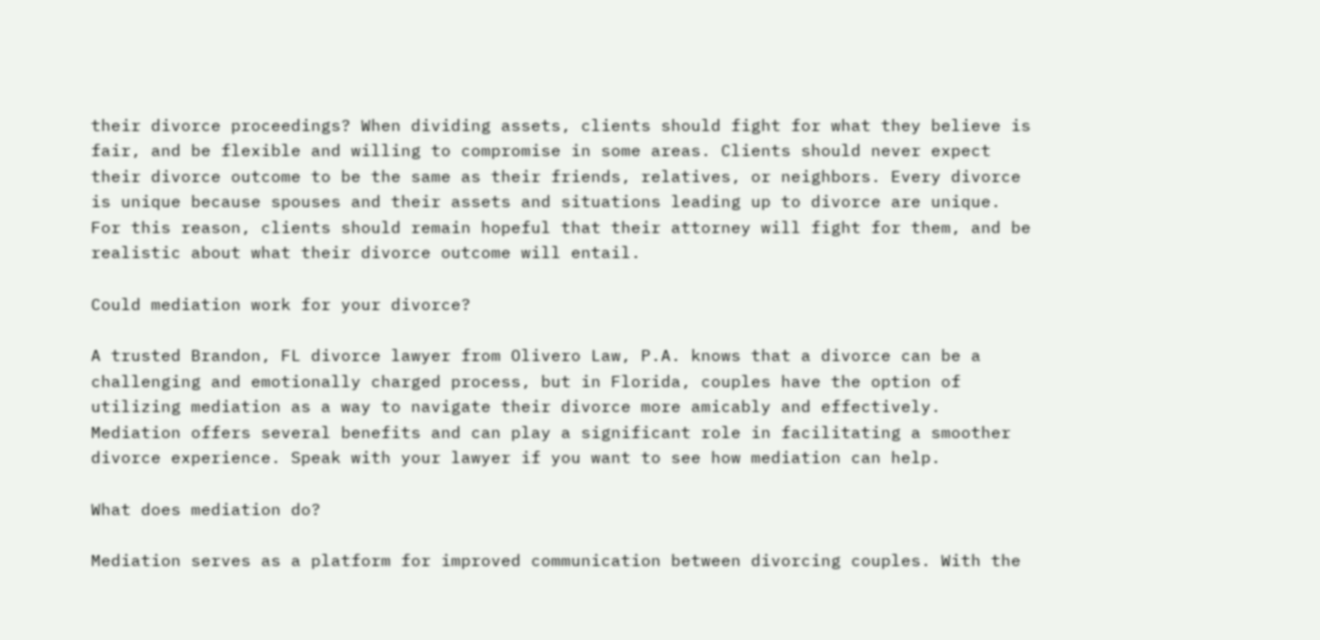their divorce proceedings? When dividing assets, clients should fight for what they believe is fair, and be flexible and willing to compromise in some areas. Clients should never expect their divorce outcome to be the same as their friends, relatives, or neighbors. Every divorce is unique because spouses and their assets and situations leading up to divorce are unique. For this reason, clients should remain hopeful that their attorney will fight for them, and be realistic about what their divorce outcome will entail.

Could mediation work for your divorce?

A trusted Brandon, FL divorce lawyer from Olivero Law, P.A. knows that a divorce can be a challenging and emotionally charged process, but in Florida, couples have the option of utilizing mediation as a way to navigate their divorce more amicably and effectively. Mediation offers several benefits and can play a significant role in facilitating a smoother divorce experience. Speak with your lawyer if you want to see how mediation can help.

What does mediation do?

Mediation serves as a platform for improved communication between divorcing couples. With the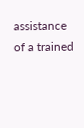assistance of a trained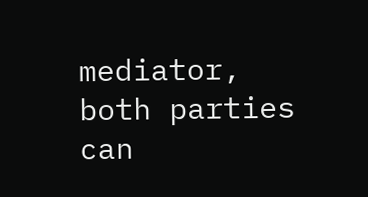mediator, both parties can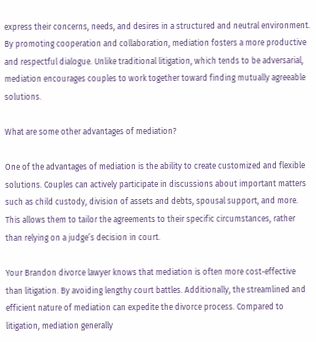express their concerns, needs, and desires in a structured and neutral environment. By promoting cooperation and collaboration, mediation fosters a more productive and respectful dialogue. Unlike traditional litigation, which tends to be adversarial, mediation encourages couples to work together toward finding mutually agreeable solutions.

What are some other advantages of mediation?

One of the advantages of mediation is the ability to create customized and flexible solutions. Couples can actively participate in discussions about important matters such as child custody, division of assets and debts, spousal support, and more. This allows them to tailor the agreements to their specific circumstances, rather than relying on a judge’s decision in court.

Your Brandon divorce lawyer knows that mediation is often more cost-effective than litigation. By avoiding lengthy court battles. Additionally, the streamlined and efficient nature of mediation can expedite the divorce process. Compared to litigation, mediation generally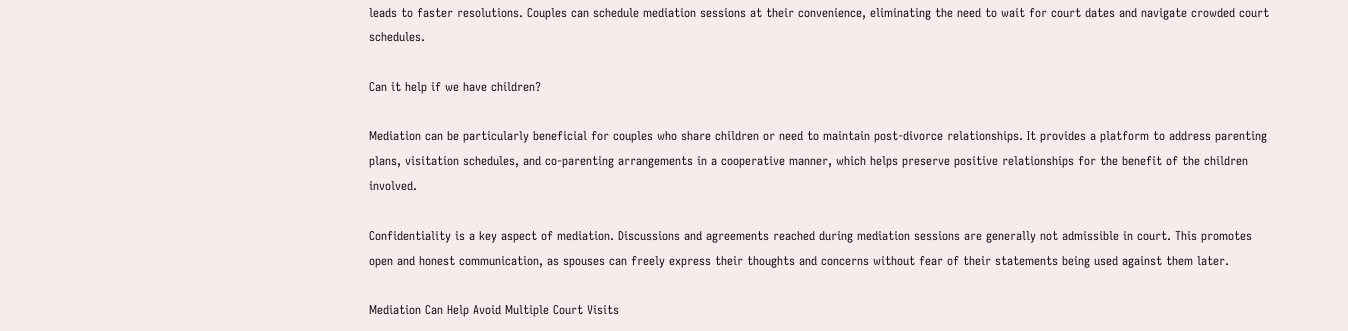leads to faster resolutions. Couples can schedule mediation sessions at their convenience, eliminating the need to wait for court dates and navigate crowded court schedules.

Can it help if we have children?

Mediation can be particularly beneficial for couples who share children or need to maintain post-divorce relationships. It provides a platform to address parenting plans, visitation schedules, and co-parenting arrangements in a cooperative manner, which helps preserve positive relationships for the benefit of the children involved.

Confidentiality is a key aspect of mediation. Discussions and agreements reached during mediation sessions are generally not admissible in court. This promotes open and honest communication, as spouses can freely express their thoughts and concerns without fear of their statements being used against them later.

Mediation Can Help Avoid Multiple Court Visits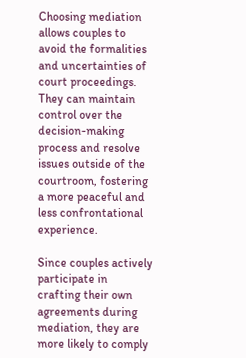Choosing mediation allows couples to avoid the formalities and uncertainties of court proceedings. They can maintain control over the decision-making process and resolve issues outside of the courtroom, fostering a more peaceful and less confrontational experience.

Since couples actively participate in crafting their own agreements during mediation, they are more likely to comply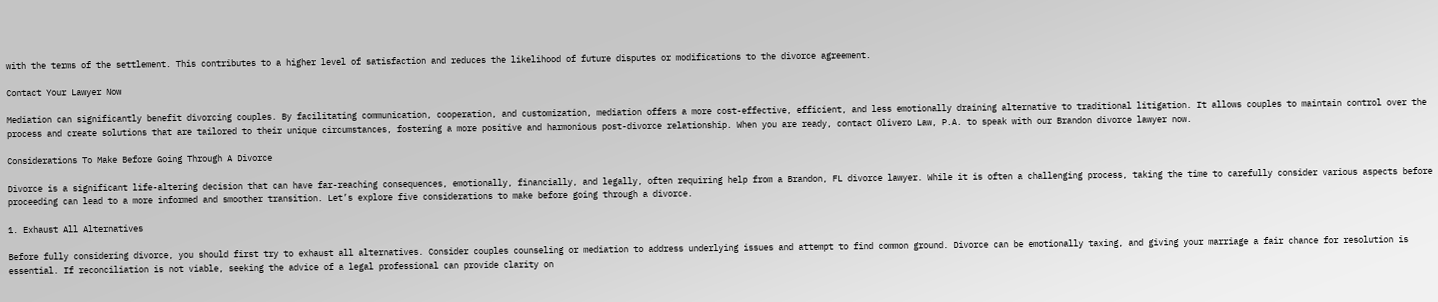with the terms of the settlement. This contributes to a higher level of satisfaction and reduces the likelihood of future disputes or modifications to the divorce agreement.

Contact Your Lawyer Now

Mediation can significantly benefit divorcing couples. By facilitating communication, cooperation, and customization, mediation offers a more cost-effective, efficient, and less emotionally draining alternative to traditional litigation. It allows couples to maintain control over the process and create solutions that are tailored to their unique circumstances, fostering a more positive and harmonious post-divorce relationship. When you are ready, contact Olivero Law, P.A. to speak with our Brandon divorce lawyer now.

Considerations To Make Before Going Through A Divorce

Divorce is a significant life-altering decision that can have far-reaching consequences, emotionally, financially, and legally, often requiring help from a Brandon, FL divorce lawyer. While it is often a challenging process, taking the time to carefully consider various aspects before proceeding can lead to a more informed and smoother transition. Let’s explore five considerations to make before going through a divorce.

1. Exhaust All Alternatives

Before fully considering divorce, you should first try to exhaust all alternatives. Consider couples counseling or mediation to address underlying issues and attempt to find common ground. Divorce can be emotionally taxing, and giving your marriage a fair chance for resolution is essential. If reconciliation is not viable, seeking the advice of a legal professional can provide clarity on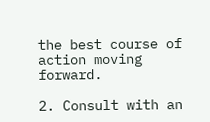the best course of action moving forward.

2. Consult with an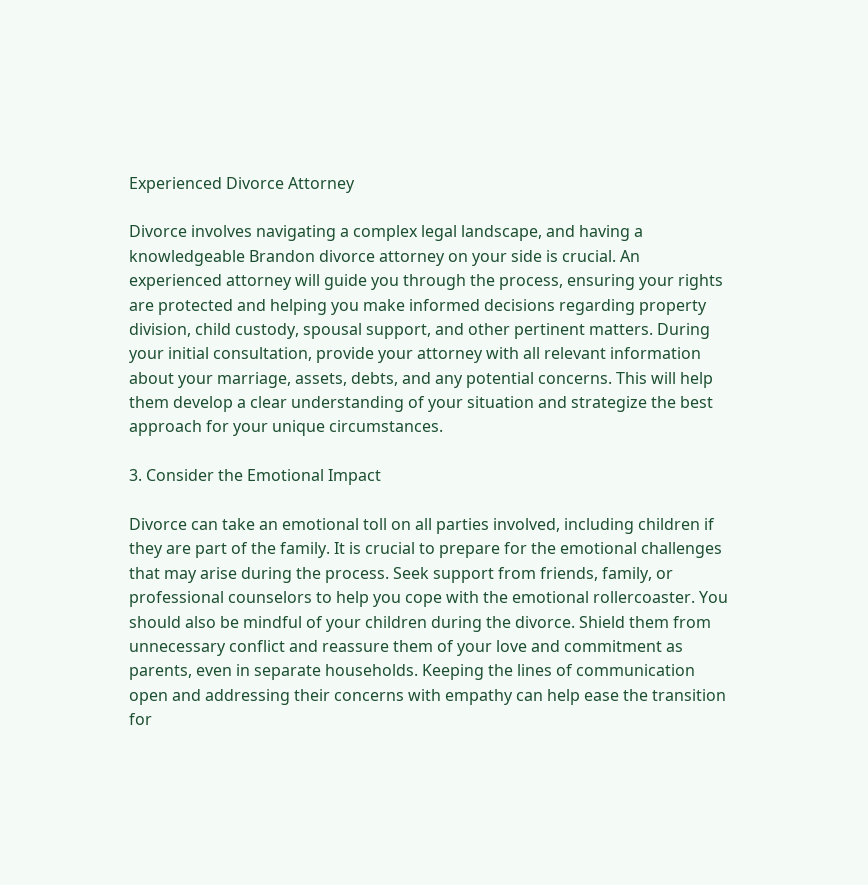Experienced Divorce Attorney

Divorce involves navigating a complex legal landscape, and having a knowledgeable Brandon divorce attorney on your side is crucial. An experienced attorney will guide you through the process, ensuring your rights are protected and helping you make informed decisions regarding property division, child custody, spousal support, and other pertinent matters. During your initial consultation, provide your attorney with all relevant information about your marriage, assets, debts, and any potential concerns. This will help them develop a clear understanding of your situation and strategize the best approach for your unique circumstances.

3. Consider the Emotional Impact

Divorce can take an emotional toll on all parties involved, including children if they are part of the family. It is crucial to prepare for the emotional challenges that may arise during the process. Seek support from friends, family, or professional counselors to help you cope with the emotional rollercoaster. You should also be mindful of your children during the divorce. Shield them from unnecessary conflict and reassure them of your love and commitment as parents, even in separate households. Keeping the lines of communication open and addressing their concerns with empathy can help ease the transition for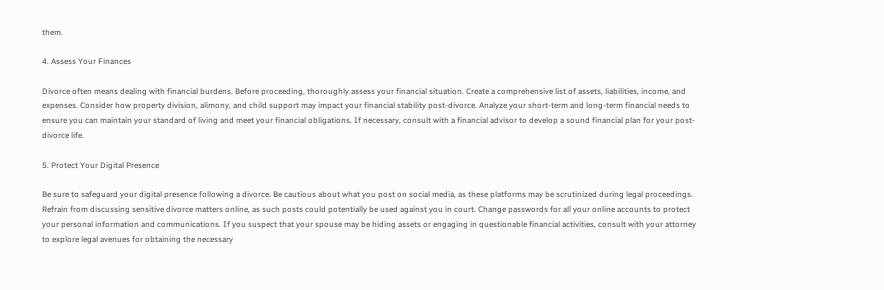them.

4. Assess Your Finances

Divorce often means dealing with financial burdens. Before proceeding, thoroughly assess your financial situation. Create a comprehensive list of assets, liabilities, income, and expenses. Consider how property division, alimony, and child support may impact your financial stability post-divorce. Analyze your short-term and long-term financial needs to ensure you can maintain your standard of living and meet your financial obligations. If necessary, consult with a financial advisor to develop a sound financial plan for your post-divorce life.

5. Protect Your Digital Presence

Be sure to safeguard your digital presence following a divorce. Be cautious about what you post on social media, as these platforms may be scrutinized during legal proceedings. Refrain from discussing sensitive divorce matters online, as such posts could potentially be used against you in court. Change passwords for all your online accounts to protect your personal information and communications. If you suspect that your spouse may be hiding assets or engaging in questionable financial activities, consult with your attorney to explore legal avenues for obtaining the necessary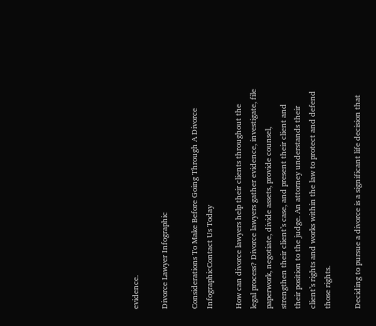evidence.

Divorce Lawyer Infographic

Considerations To Make Before Going Through A Divorce InfographicContact Us Today

How can divorce lawyers help their clients throughout the legal process? Divorce lawyers gather evidence, investigate, file paperwork, negotiate, divide assets, provide counsel, strengthen their client’s case, and present their client and their position to the judge. An attorney understands their client’s rights and works within the law to protect and defend those rights.

Deciding to pursue a divorce is a significant life decision that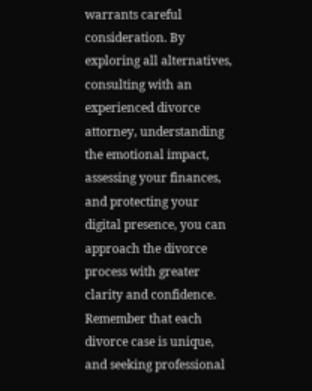warrants careful consideration. By exploring all alternatives, consulting with an experienced divorce attorney, understanding the emotional impact, assessing your finances, and protecting your digital presence, you can approach the divorce process with greater clarity and confidence. Remember that each divorce case is unique, and seeking professional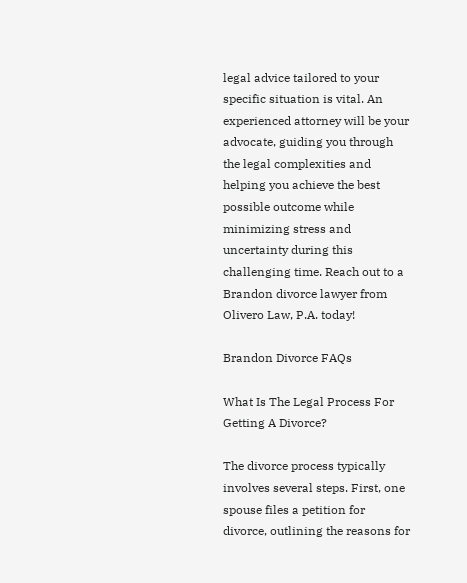legal advice tailored to your specific situation is vital. An experienced attorney will be your advocate, guiding you through the legal complexities and helping you achieve the best possible outcome while minimizing stress and uncertainty during this challenging time. Reach out to a Brandon divorce lawyer from Olivero Law, P.A. today!

Brandon Divorce FAQs

What Is The Legal Process For Getting A Divorce?

The divorce process typically involves several steps. First, one spouse files a petition for divorce, outlining the reasons for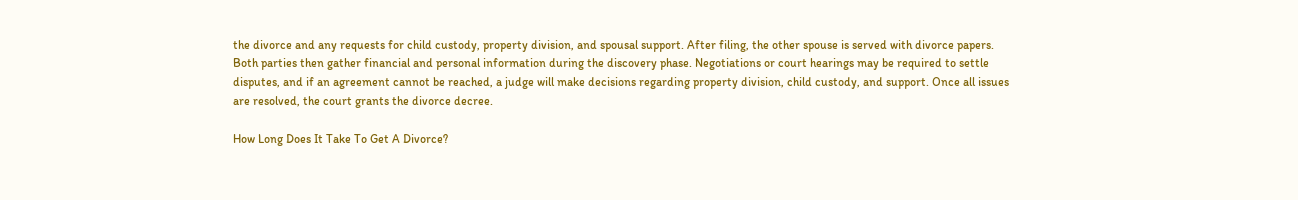the divorce and any requests for child custody, property division, and spousal support. After filing, the other spouse is served with divorce papers. Both parties then gather financial and personal information during the discovery phase. Negotiations or court hearings may be required to settle disputes, and if an agreement cannot be reached, a judge will make decisions regarding property division, child custody, and support. Once all issues are resolved, the court grants the divorce decree.

How Long Does It Take To Get A Divorce?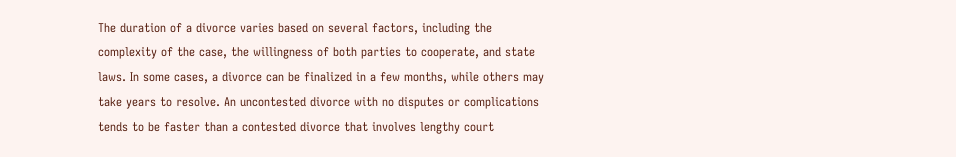The duration of a divorce varies based on several factors, including the complexity of the case, the willingness of both parties to cooperate, and state laws. In some cases, a divorce can be finalized in a few months, while others may take years to resolve. An uncontested divorce with no disputes or complications tends to be faster than a contested divorce that involves lengthy court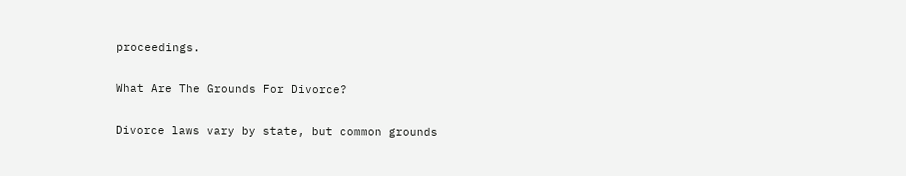proceedings.

What Are The Grounds For Divorce?

Divorce laws vary by state, but common grounds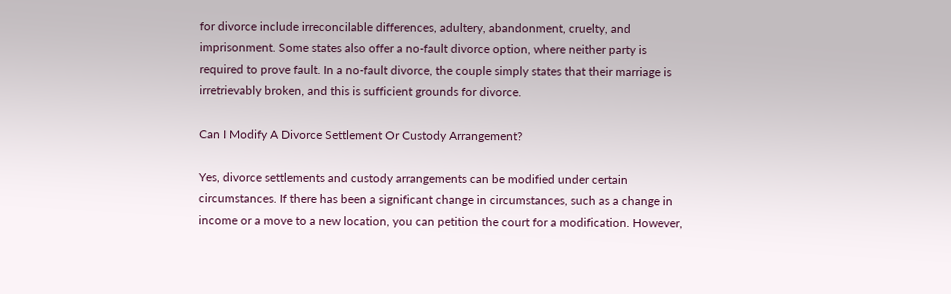for divorce include irreconcilable differences, adultery, abandonment, cruelty, and imprisonment. Some states also offer a no-fault divorce option, where neither party is required to prove fault. In a no-fault divorce, the couple simply states that their marriage is irretrievably broken, and this is sufficient grounds for divorce.

Can I Modify A Divorce Settlement Or Custody Arrangement?

Yes, divorce settlements and custody arrangements can be modified under certain circumstances. If there has been a significant change in circumstances, such as a change in income or a move to a new location, you can petition the court for a modification. However,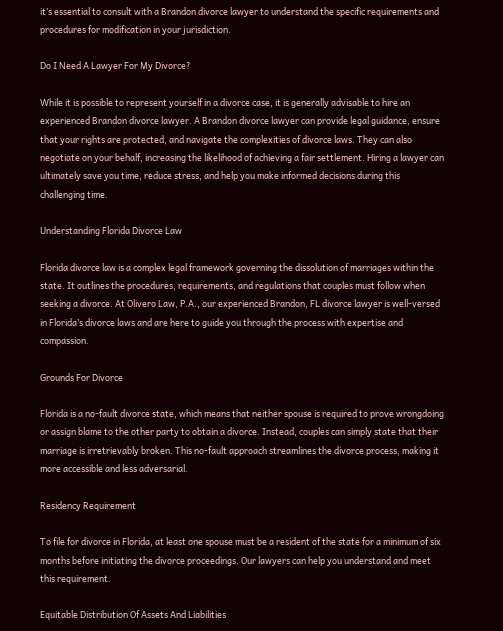it’s essential to consult with a Brandon divorce lawyer to understand the specific requirements and procedures for modification in your jurisdiction.

Do I Need A Lawyer For My Divorce?

While it is possible to represent yourself in a divorce case, it is generally advisable to hire an experienced Brandon divorce lawyer. A Brandon divorce lawyer can provide legal guidance, ensure that your rights are protected, and navigate the complexities of divorce laws. They can also negotiate on your behalf, increasing the likelihood of achieving a fair settlement. Hiring a lawyer can ultimately save you time, reduce stress, and help you make informed decisions during this challenging time.

Understanding Florida Divorce Law

Florida divorce law is a complex legal framework governing the dissolution of marriages within the state. It outlines the procedures, requirements, and regulations that couples must follow when seeking a divorce. At Olivero Law, P.A., our experienced Brandon, FL divorce lawyer is well-versed in Florida’s divorce laws and are here to guide you through the process with expertise and compassion.

Grounds For Divorce

Florida is a no-fault divorce state, which means that neither spouse is required to prove wrongdoing or assign blame to the other party to obtain a divorce. Instead, couples can simply state that their marriage is irretrievably broken. This no-fault approach streamlines the divorce process, making it more accessible and less adversarial.

Residency Requirement

To file for divorce in Florida, at least one spouse must be a resident of the state for a minimum of six months before initiating the divorce proceedings. Our lawyers can help you understand and meet this requirement.

Equitable Distribution Of Assets And Liabilities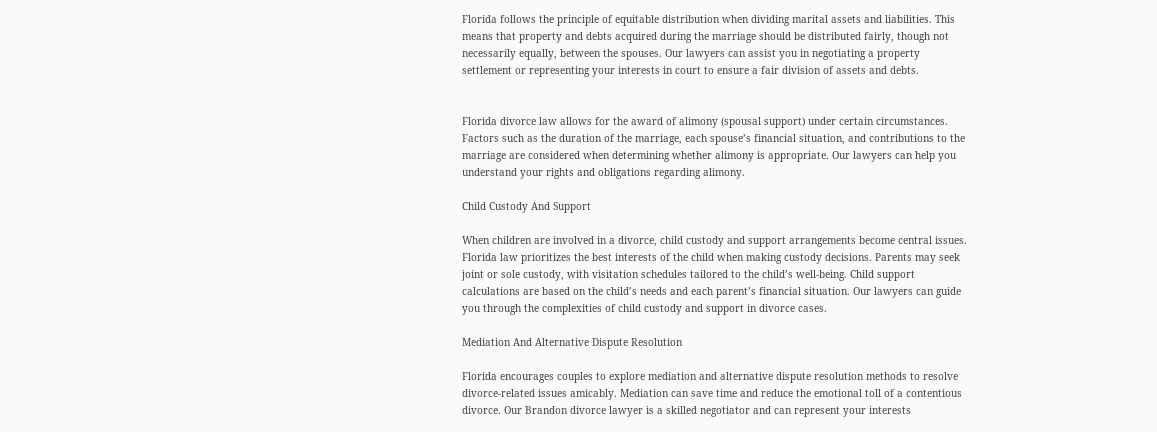Florida follows the principle of equitable distribution when dividing marital assets and liabilities. This means that property and debts acquired during the marriage should be distributed fairly, though not necessarily equally, between the spouses. Our lawyers can assist you in negotiating a property settlement or representing your interests in court to ensure a fair division of assets and debts.


Florida divorce law allows for the award of alimony (spousal support) under certain circumstances. Factors such as the duration of the marriage, each spouse’s financial situation, and contributions to the marriage are considered when determining whether alimony is appropriate. Our lawyers can help you understand your rights and obligations regarding alimony.

Child Custody And Support

When children are involved in a divorce, child custody and support arrangements become central issues. Florida law prioritizes the best interests of the child when making custody decisions. Parents may seek joint or sole custody, with visitation schedules tailored to the child’s well-being. Child support calculations are based on the child’s needs and each parent’s financial situation. Our lawyers can guide you through the complexities of child custody and support in divorce cases.

Mediation And Alternative Dispute Resolution

Florida encourages couples to explore mediation and alternative dispute resolution methods to resolve divorce-related issues amicably. Mediation can save time and reduce the emotional toll of a contentious divorce. Our Brandon divorce lawyer is a skilled negotiator and can represent your interests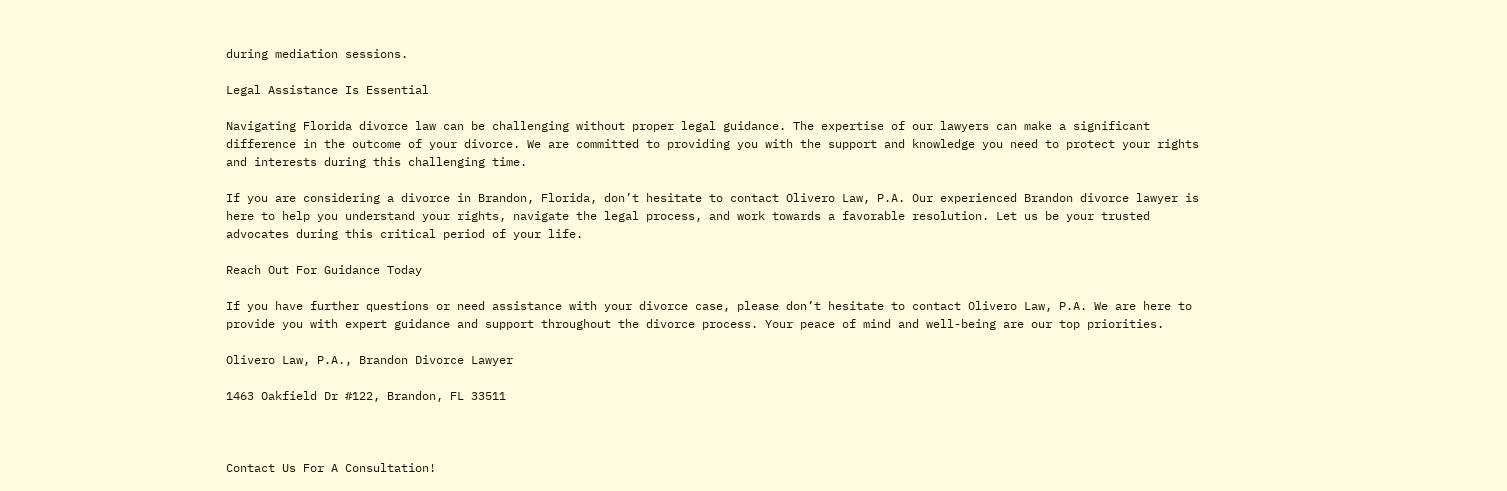during mediation sessions.

Legal Assistance Is Essential

Navigating Florida divorce law can be challenging without proper legal guidance. The expertise of our lawyers can make a significant difference in the outcome of your divorce. We are committed to providing you with the support and knowledge you need to protect your rights and interests during this challenging time.

If you are considering a divorce in Brandon, Florida, don’t hesitate to contact Olivero Law, P.A. Our experienced Brandon divorce lawyer is here to help you understand your rights, navigate the legal process, and work towards a favorable resolution. Let us be your trusted advocates during this critical period of your life.

Reach Out For Guidance Today

If you have further questions or need assistance with your divorce case, please don’t hesitate to contact Olivero Law, P.A. We are here to provide you with expert guidance and support throughout the divorce process. Your peace of mind and well-being are our top priorities.

Olivero Law, P.A., Brandon Divorce Lawyer

1463 Oakfield Dr #122, Brandon, FL 33511



Contact Us For A Consultation!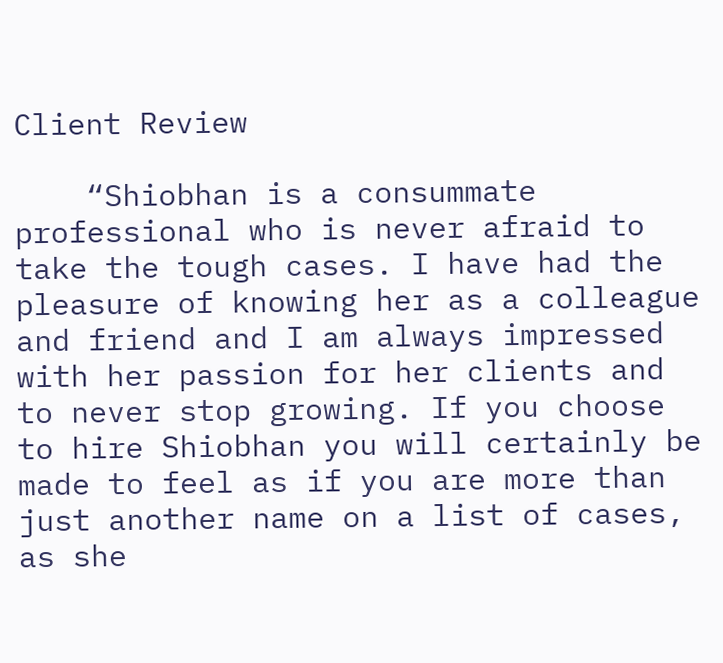Client Review

    “Shiobhan is a consummate professional who is never afraid to take the tough cases. I have had the pleasure of knowing her as a colleague and friend and I am always impressed with her passion for her clients and to never stop growing. If you choose to hire Shiobhan you will certainly be made to feel as if you are more than just another name on a list of cases, as she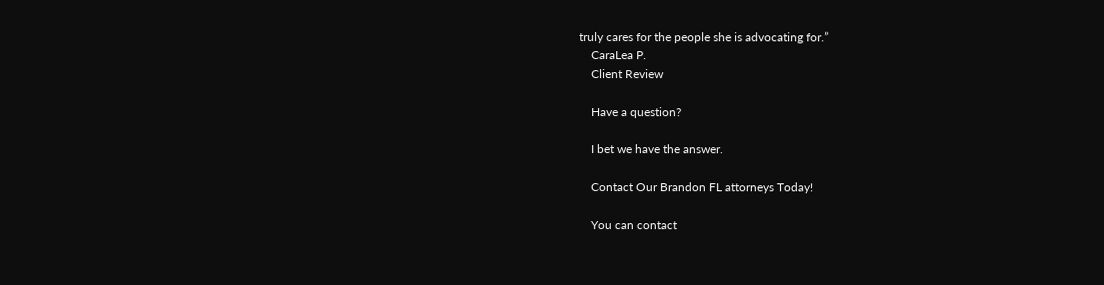truly cares for the people she is advocating for.”
    CaraLea P.
    Client Review

    Have a question?

    I bet we have the answer.

    Contact Our Brandon FL attorneys Today!

    You can contact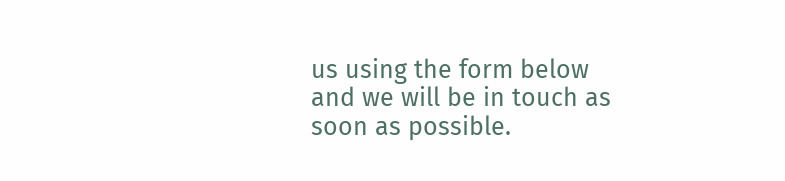us using the form below and we will be in touch as soon as possible.